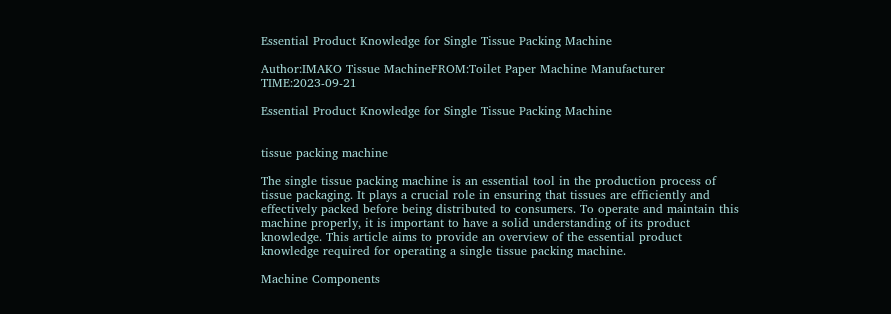Essential Product Knowledge for Single Tissue Packing Machine

Author:IMAKO Tissue MachineFROM:Toilet Paper Machine Manufacturer TIME:2023-09-21

Essential Product Knowledge for Single Tissue Packing Machine


tissue packing machine

The single tissue packing machine is an essential tool in the production process of tissue packaging. It plays a crucial role in ensuring that tissues are efficiently and effectively packed before being distributed to consumers. To operate and maintain this machine properly, it is important to have a solid understanding of its product knowledge. This article aims to provide an overview of the essential product knowledge required for operating a single tissue packing machine.

Machine Components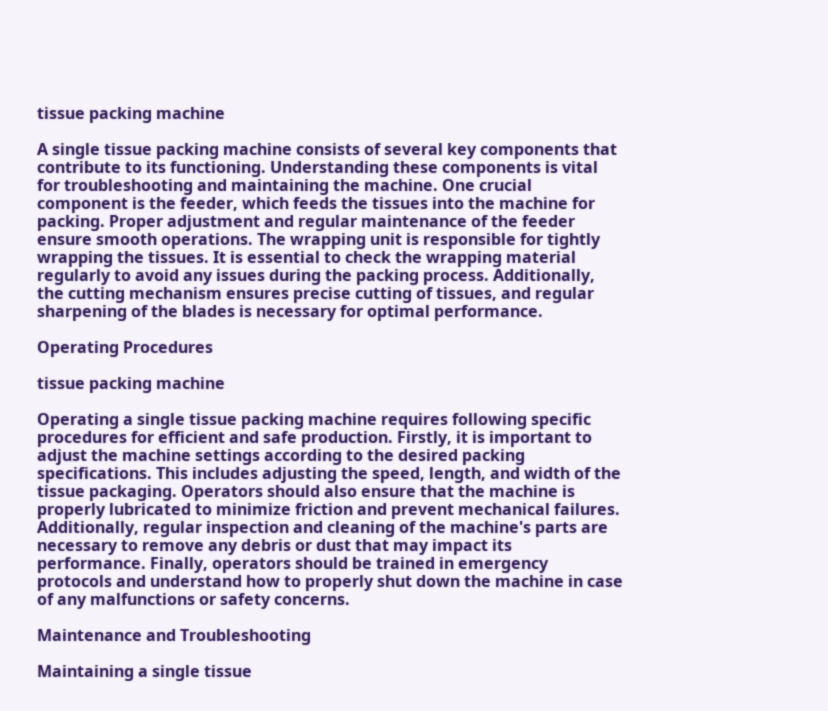tissue packing machine

A single tissue packing machine consists of several key components that contribute to its functioning. Understanding these components is vital for troubleshooting and maintaining the machine. One crucial component is the feeder, which feeds the tissues into the machine for packing. Proper adjustment and regular maintenance of the feeder ensure smooth operations. The wrapping unit is responsible for tightly wrapping the tissues. It is essential to check the wrapping material regularly to avoid any issues during the packing process. Additionally, the cutting mechanism ensures precise cutting of tissues, and regular sharpening of the blades is necessary for optimal performance.

Operating Procedures

tissue packing machine

Operating a single tissue packing machine requires following specific procedures for efficient and safe production. Firstly, it is important to adjust the machine settings according to the desired packing specifications. This includes adjusting the speed, length, and width of the tissue packaging. Operators should also ensure that the machine is properly lubricated to minimize friction and prevent mechanical failures. Additionally, regular inspection and cleaning of the machine's parts are necessary to remove any debris or dust that may impact its performance. Finally, operators should be trained in emergency protocols and understand how to properly shut down the machine in case of any malfunctions or safety concerns.

Maintenance and Troubleshooting

Maintaining a single tissue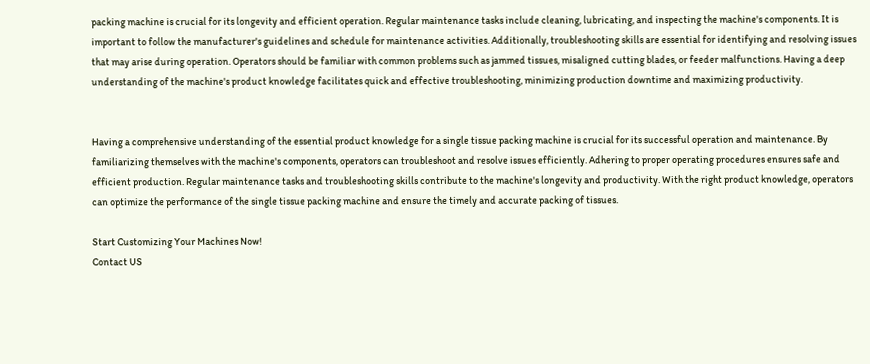packing machine is crucial for its longevity and efficient operation. Regular maintenance tasks include cleaning, lubricating, and inspecting the machine's components. It is important to follow the manufacturer's guidelines and schedule for maintenance activities. Additionally, troubleshooting skills are essential for identifying and resolving issues that may arise during operation. Operators should be familiar with common problems such as jammed tissues, misaligned cutting blades, or feeder malfunctions. Having a deep understanding of the machine's product knowledge facilitates quick and effective troubleshooting, minimizing production downtime and maximizing productivity.


Having a comprehensive understanding of the essential product knowledge for a single tissue packing machine is crucial for its successful operation and maintenance. By familiarizing themselves with the machine's components, operators can troubleshoot and resolve issues efficiently. Adhering to proper operating procedures ensures safe and efficient production. Regular maintenance tasks and troubleshooting skills contribute to the machine's longevity and productivity. With the right product knowledge, operators can optimize the performance of the single tissue packing machine and ensure the timely and accurate packing of tissues.

Start Customizing Your Machines Now!
Contact US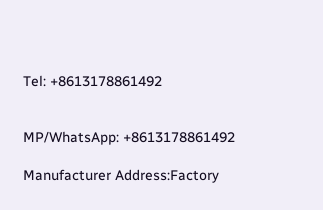Tel: +8613178861492


MP/WhatsApp: +8613178861492

Manufacturer Address:Factory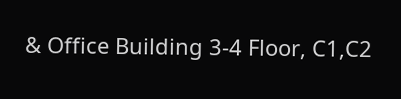& Office Building 3-4 Floor, C1,C2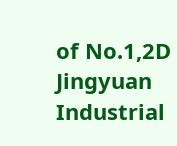of No.1,2D Jingyuan Industrial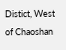Distict, West of Chaoshan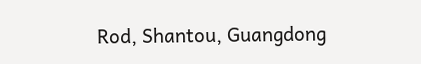Rod, Shantou, Guangdong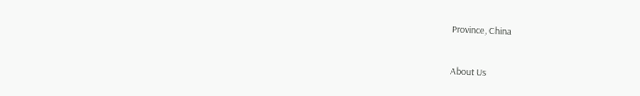Province, China


About Us